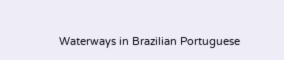Waterways in Brazilian Portuguese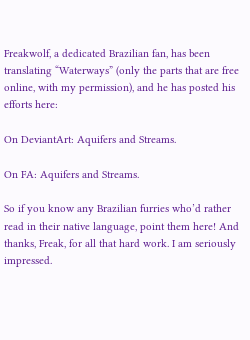Freakwolf, a dedicated Brazilian fan, has been translating “Waterways” (only the parts that are free online, with my permission), and he has posted his efforts here:

On DeviantArt: Aquifers and Streams.

On FA: Aquifers and Streams.

So if you know any Brazilian furries who’d rather read in their native language, point them here! And thanks, Freak, for all that hard work. I am seriously impressed.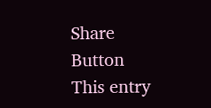Share Button
This entry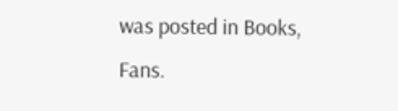was posted in Books, Fans.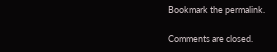Bookmark the permalink.

Comments are closed.